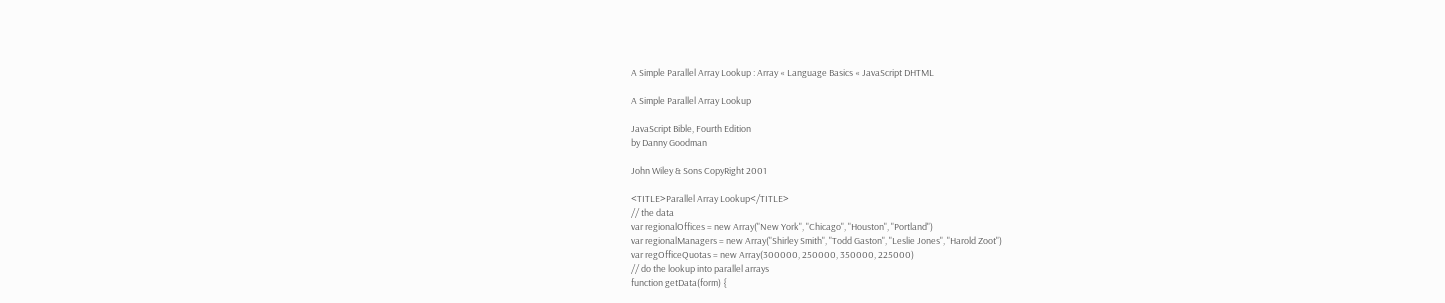A Simple Parallel Array Lookup : Array « Language Basics « JavaScript DHTML

A Simple Parallel Array Lookup

JavaScript Bible, Fourth Edition
by Danny Goodman

John Wiley & Sons CopyRight 2001

<TITLE>Parallel Array Lookup</TITLE>
// the data
var regionalOffices = new Array("New York", "Chicago", "Houston", "Portland")
var regionalManagers = new Array("Shirley Smith", "Todd Gaston", "Leslie Jones", "Harold Zoot")
var regOfficeQuotas = new Array(300000, 250000, 350000, 225000)
// do the lookup into parallel arrays
function getData(form) {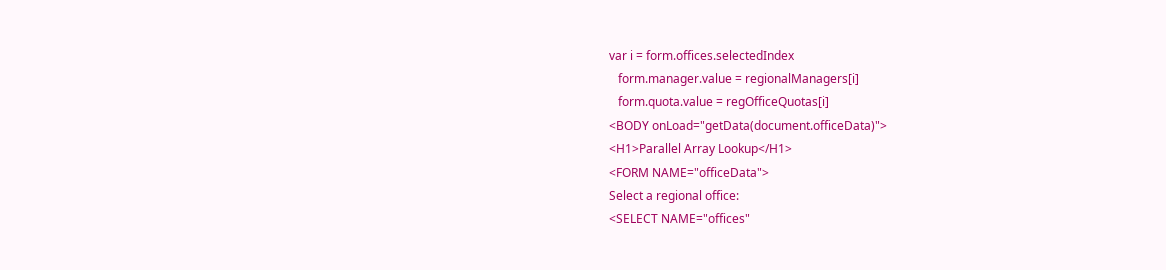var i = form.offices.selectedIndex
   form.manager.value = regionalManagers[i]
   form.quota.value = regOfficeQuotas[i]
<BODY onLoad="getData(document.officeData)">
<H1>Parallel Array Lookup</H1>
<FORM NAME="officeData">
Select a regional office:
<SELECT NAME="offices"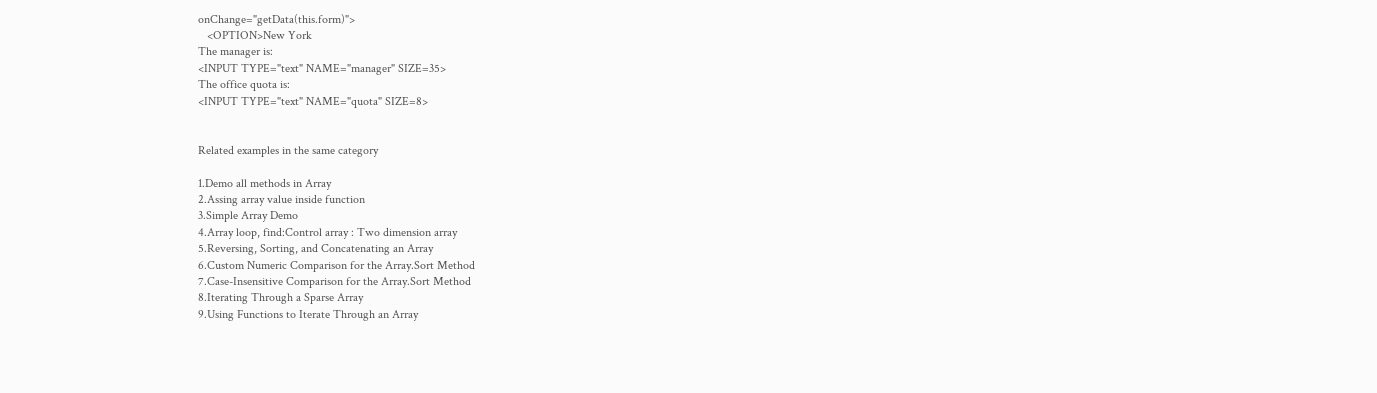onChange="getData(this.form)">
   <OPTION>New York
The manager is:
<INPUT TYPE="text" NAME="manager" SIZE=35>
The office quota is:
<INPUT TYPE="text" NAME="quota" SIZE=8>


Related examples in the same category

1.Demo all methods in Array
2.Assing array value inside function
3.Simple Array Demo
4.Array loop, find:Control array : Two dimension array
5.Reversing, Sorting, and Concatenating an Array
6.Custom Numeric Comparison for the Array.Sort Method
7.Case-Insensitive Comparison for the Array.Sort Method
8.Iterating Through a Sparse Array
9.Using Functions to Iterate Through an Array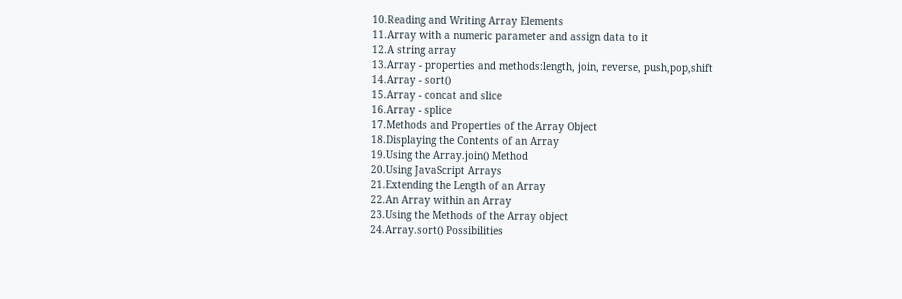10.Reading and Writing Array Elements
11.Array with a numeric parameter and assign data to it
12.A string array
13.Array - properties and methods:length, join, reverse, push,pop,shift
14.Array - sort()
15.Array - concat and slice
16.Array - splice
17.Methods and Properties of the Array Object
18.Displaying the Contents of an Array
19.Using the Array.join() Method
20.Using JavaScript Arrays
21.Extending the Length of an Array
22.An Array within an Array
23.Using the Methods of the Array object
24.Array.sort() Possibilities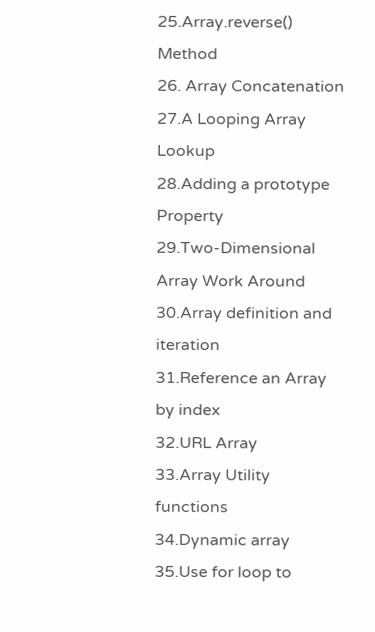25.Array.reverse() Method
26. Array Concatenation
27.A Looping Array Lookup
28.Adding a prototype Property
29.Two-Dimensional Array Work Around
30.Array definition and iteration
31.Reference an Array by index
32.URL Array
33.Array Utility functions
34.Dynamic array
35.Use for loop to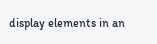display elements in an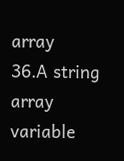array
36.A string array variable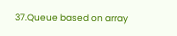37.Queue based on array